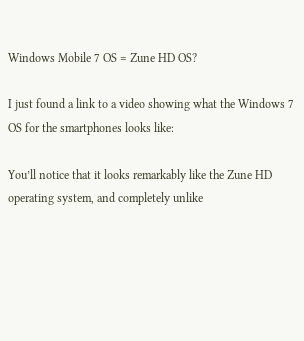Windows Mobile 7 OS = Zune HD OS?

I just found a link to a video showing what the Windows 7 OS for the smartphones looks like:

You’ll notice that it looks remarkably like the Zune HD operating system, and completely unlike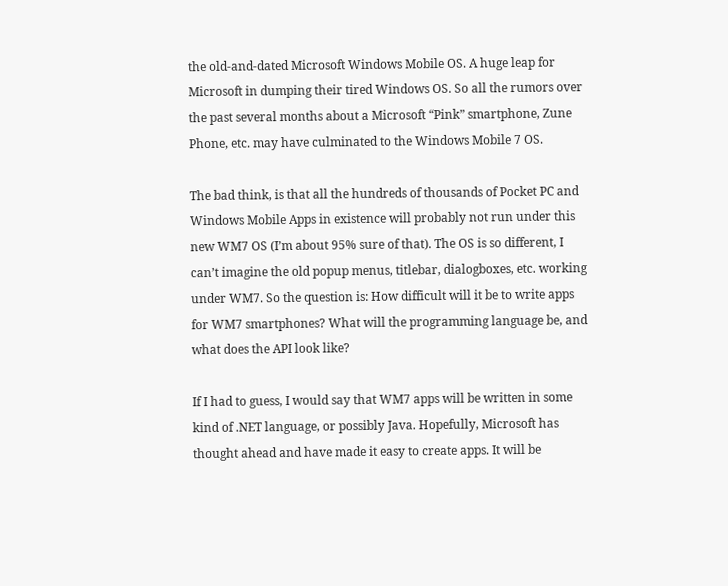the old-and-dated Microsoft Windows Mobile OS. A huge leap for Microsoft in dumping their tired Windows OS. So all the rumors over the past several months about a Microsoft “Pink” smartphone, Zune Phone, etc. may have culminated to the Windows Mobile 7 OS.

The bad think, is that all the hundreds of thousands of Pocket PC and Windows Mobile Apps in existence will probably not run under this new WM7 OS (I’m about 95% sure of that). The OS is so different, I can’t imagine the old popup menus, titlebar, dialogboxes, etc. working under WM7. So the question is: How difficult will it be to write apps for WM7 smartphones? What will the programming language be, and what does the API look like?

If I had to guess, I would say that WM7 apps will be written in some kind of .NET language, or possibly Java. Hopefully, Microsoft has thought ahead and have made it easy to create apps. It will be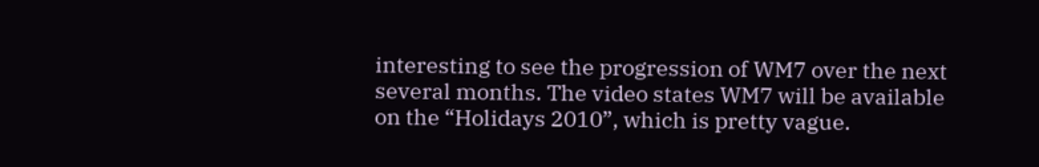interesting to see the progression of WM7 over the next several months. The video states WM7 will be available on the “Holidays 2010”, which is pretty vague.